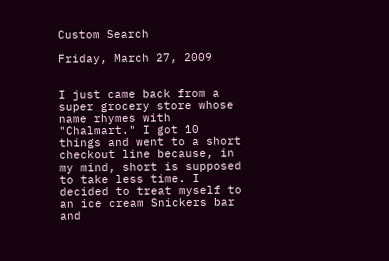Custom Search

Friday, March 27, 2009


I just came back from a super grocery store whose name rhymes with "Chalmart." I got 10 things and went to a short checkout line because, in my mind, short is supposed to take less time. I decided to treat myself to an ice cream Snickers bar and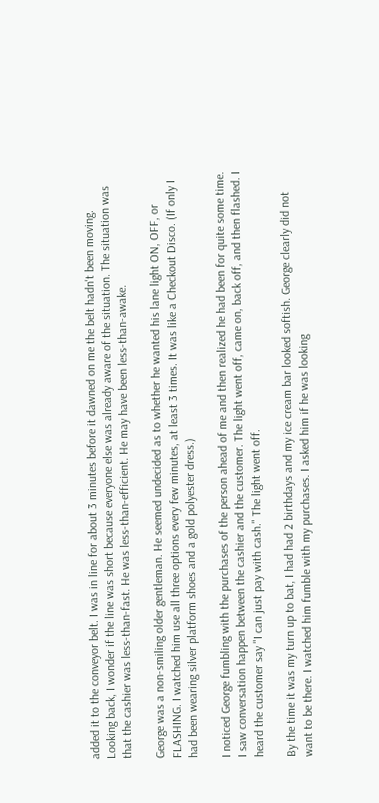added it to the conveyor belt. I was in line for about 3 minutes before it dawned on me the belt hadn't been moving. Looking back, I wonder if the line was short because everyone else was already aware of the situation. The situation was that the cashier was less-than-fast. He was less-than-efficient. He may have been less-than-awake.

George was a non-smiling older gentleman. He seemed undecided as to whether he wanted his lane light ON, OFF, or FLASHING. I watched him use all three options every few minutes, at least 3 times. It was like a Checkout Disco. (If only I had been wearing silver platform shoes and a gold polyester dress.)

I noticed George fumbling with the purchases of the person ahead of me and then realized he had been for quite some time. I saw conversation happen between the cashier and the customer. The light went off, came on, back off, and then flashed. I heard the customer say "I can just pay with cash." The light went off.

By the time it was my turn up to bat, I had had 2 birthdays and my ice cream bar looked softish. George clearly did not want to be there. I watched him fumble with my purchases. I asked him if he was looking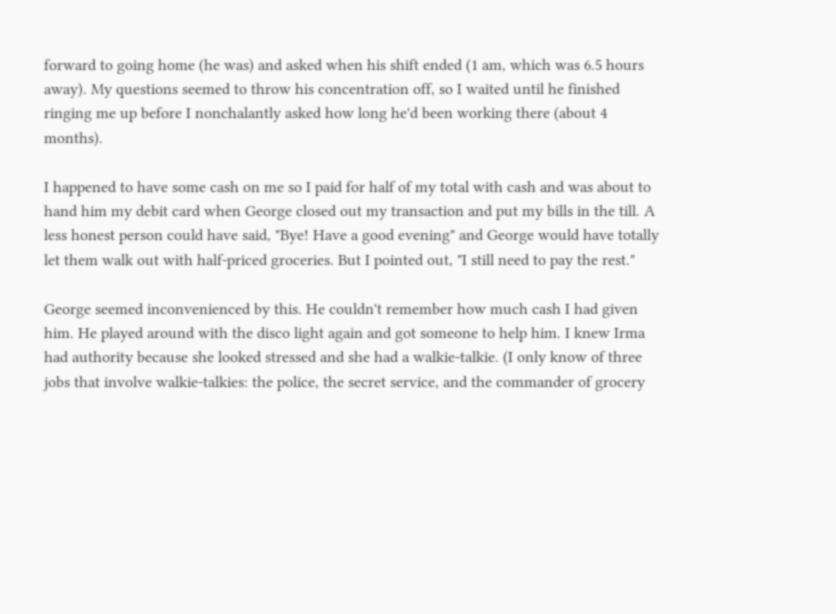forward to going home (he was) and asked when his shift ended (1 am, which was 6.5 hours away). My questions seemed to throw his concentration off, so I waited until he finished ringing me up before I nonchalantly asked how long he'd been working there (about 4 months).

I happened to have some cash on me so I paid for half of my total with cash and was about to hand him my debit card when George closed out my transaction and put my bills in the till. A less honest person could have said, "Bye! Have a good evening" and George would have totally let them walk out with half-priced groceries. But I pointed out, "I still need to pay the rest."

George seemed inconvenienced by this. He couldn't remember how much cash I had given him. He played around with the disco light again and got someone to help him. I knew Irma had authority because she looked stressed and she had a walkie-talkie. (I only know of three jobs that involve walkie-talkies: the police, the secret service, and the commander of grocery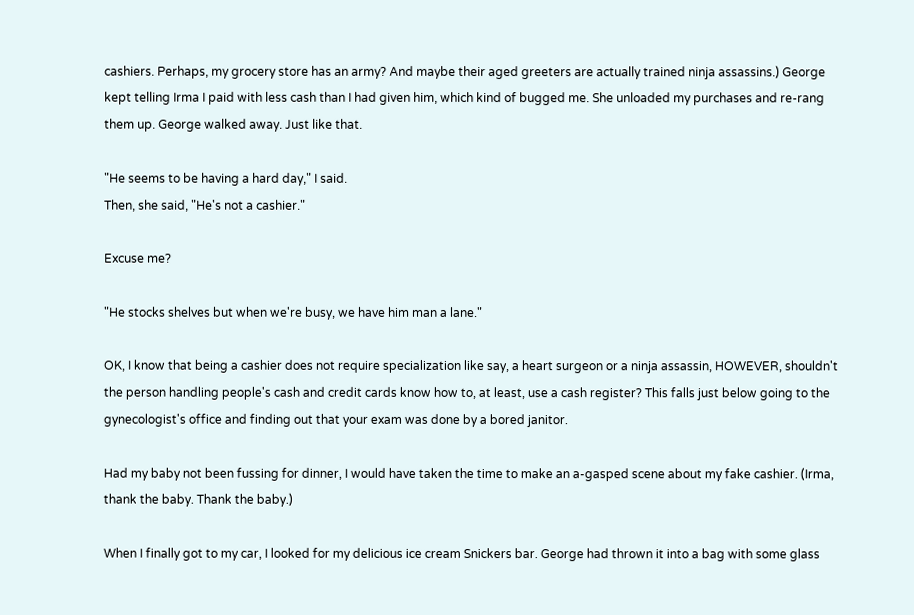cashiers. Perhaps, my grocery store has an army? And maybe their aged greeters are actually trained ninja assassins.) George kept telling Irma I paid with less cash than I had given him, which kind of bugged me. She unloaded my purchases and re-rang them up. George walked away. Just like that.

"He seems to be having a hard day," I said.
Then, she said, "He's not a cashier."

Excuse me?

"He stocks shelves but when we're busy, we have him man a lane."

OK, I know that being a cashier does not require specialization like say, a heart surgeon or a ninja assassin, HOWEVER, shouldn't the person handling people's cash and credit cards know how to, at least, use a cash register? This falls just below going to the gynecologist's office and finding out that your exam was done by a bored janitor.

Had my baby not been fussing for dinner, I would have taken the time to make an a-gasped scene about my fake cashier. (Irma, thank the baby. Thank the baby.)

When I finally got to my car, I looked for my delicious ice cream Snickers bar. George had thrown it into a bag with some glass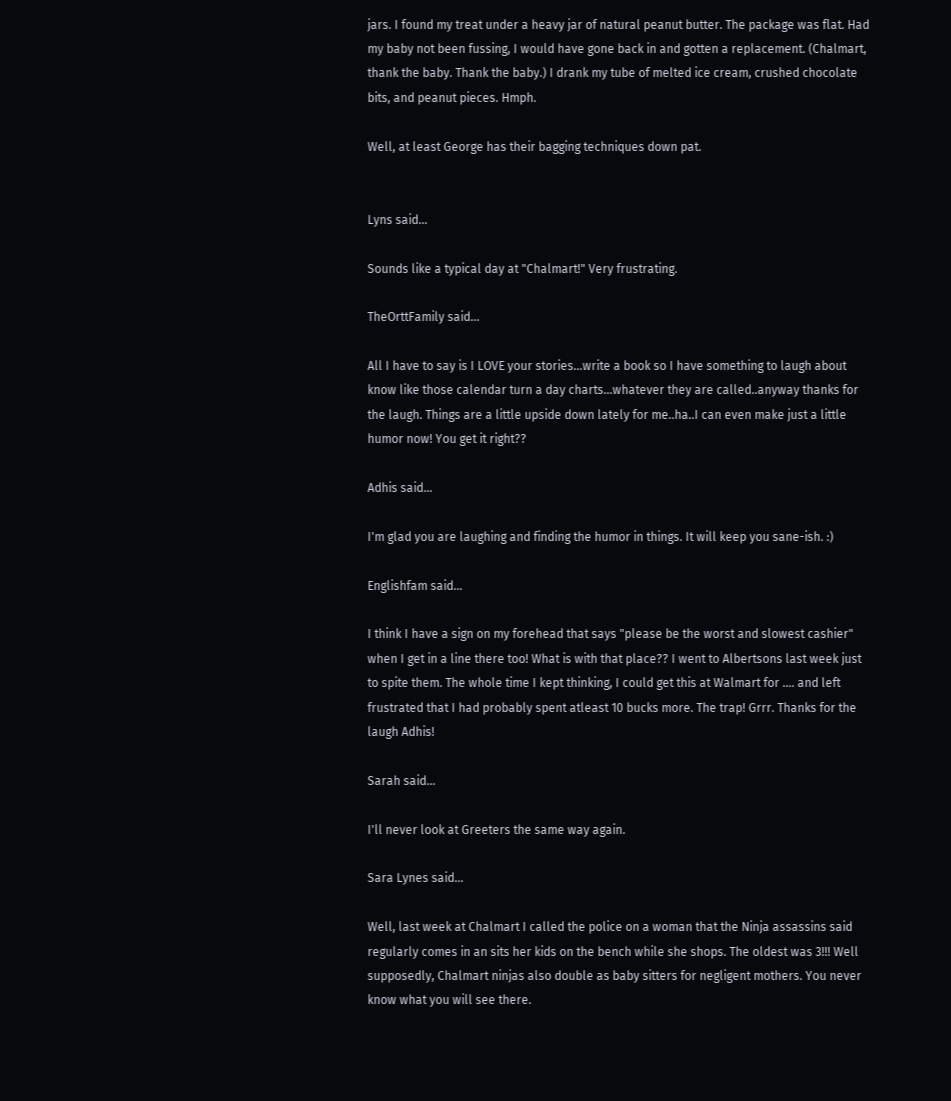jars. I found my treat under a heavy jar of natural peanut butter. The package was flat. Had my baby not been fussing, I would have gone back in and gotten a replacement. (Chalmart, thank the baby. Thank the baby.) I drank my tube of melted ice cream, crushed chocolate bits, and peanut pieces. Hmph.

Well, at least George has their bagging techniques down pat.


Lyns said...

Sounds like a typical day at "Chalmart!" Very frustrating.

TheOrttFamily said...

All I have to say is I LOVE your stories...write a book so I have something to laugh about know like those calendar turn a day charts...whatever they are called..anyway thanks for the laugh. Things are a little upside down lately for me..ha..I can even make just a little humor now! You get it right??

Adhis said...

I'm glad you are laughing and finding the humor in things. It will keep you sane-ish. :)

Englishfam said...

I think I have a sign on my forehead that says "please be the worst and slowest cashier" when I get in a line there too! What is with that place?? I went to Albertsons last week just to spite them. The whole time I kept thinking, I could get this at Walmart for .... and left frustrated that I had probably spent atleast 10 bucks more. The trap! Grrr. Thanks for the laugh Adhis!

Sarah said...

I'll never look at Greeters the same way again.

Sara Lynes said...

Well, last week at Chalmart I called the police on a woman that the Ninja assassins said regularly comes in an sits her kids on the bench while she shops. The oldest was 3!!! Well supposedly, Chalmart ninjas also double as baby sitters for negligent mothers. You never know what you will see there.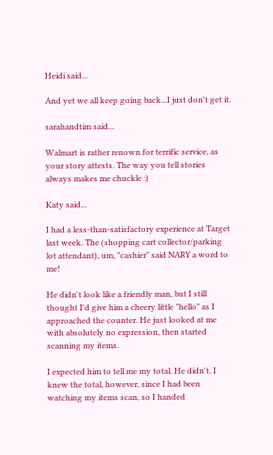Heidi said...

And yet we all keep going back...I just don't get it.

sarahandtim said...

Walmart is rather renown for terrific service, as your story attests. The way you tell stories always makes me chuckle :)

Katy said...

I had a less-than-satisfactory experience at Target last week. The (shopping cart collector/parking lot attendant), um, "cashier" said NARY a word to me!

He didn't look like a friendly man, but I still thought I'd give him a cheery little "hello" as I approached the counter. He just looked at me with absolutely no expression, then started scanning my items.

I expected him to tell me my total. He didn't. I knew the total, however, since I had been watching my items scan, so I handed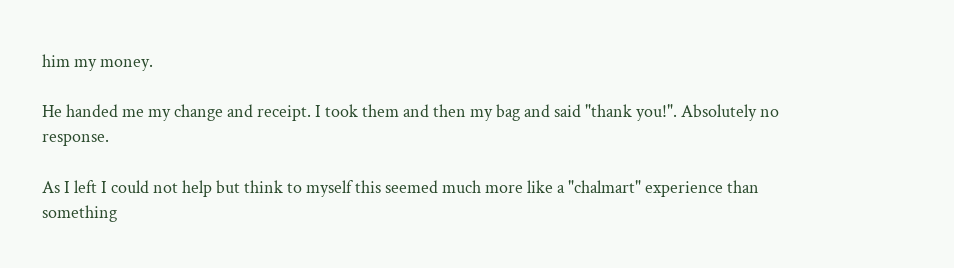him my money.

He handed me my change and receipt. I took them and then my bag and said "thank you!". Absolutely no response.

As I left I could not help but think to myself this seemed much more like a "chalmart" experience than something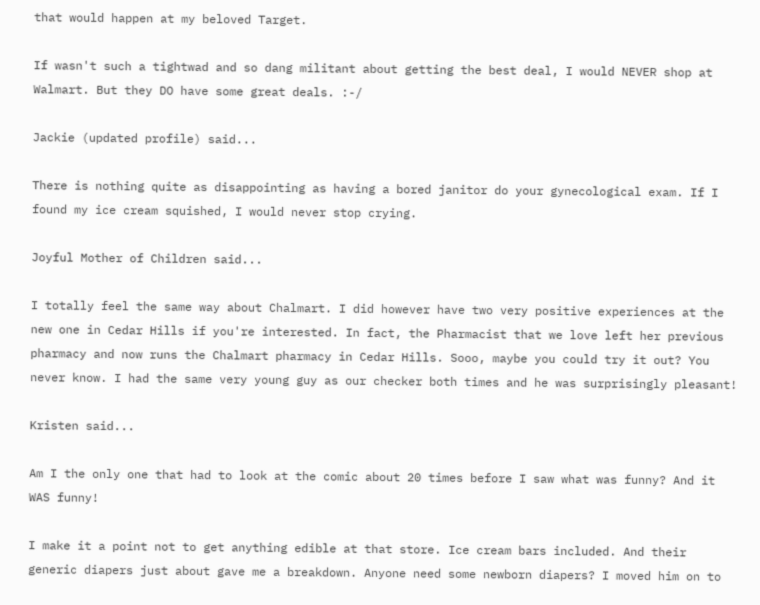that would happen at my beloved Target.

If wasn't such a tightwad and so dang militant about getting the best deal, I would NEVER shop at Walmart. But they DO have some great deals. :-/

Jackie (updated profile) said...

There is nothing quite as disappointing as having a bored janitor do your gynecological exam. If I found my ice cream squished, I would never stop crying.

Joyful Mother of Children said...

I totally feel the same way about Chalmart. I did however have two very positive experiences at the new one in Cedar Hills if you're interested. In fact, the Pharmacist that we love left her previous pharmacy and now runs the Chalmart pharmacy in Cedar Hills. Sooo, maybe you could try it out? You never know. I had the same very young guy as our checker both times and he was surprisingly pleasant!

Kristen said...

Am I the only one that had to look at the comic about 20 times before I saw what was funny? And it WAS funny!

I make it a point not to get anything edible at that store. Ice cream bars included. And their generic diapers just about gave me a breakdown. Anyone need some newborn diapers? I moved him on to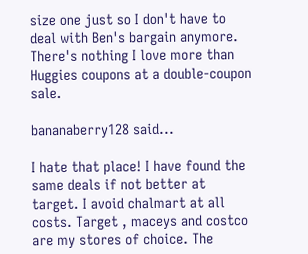size one just so I don't have to deal with Ben's bargain anymore. There's nothing I love more than Huggies coupons at a double-coupon sale.

bananaberry128 said...

I hate that place! I have found the same deals if not better at target. I avoid chalmart at all costs. Target , maceys and costco are my stores of choice. The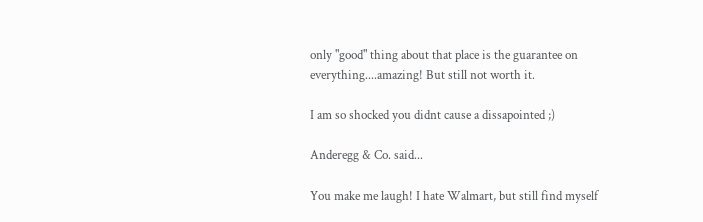only "good" thing about that place is the guarantee on everything....amazing! But still not worth it.

I am so shocked you didnt cause a dissapointed ;)

Anderegg & Co. said...

You make me laugh! I hate Walmart, but still find myself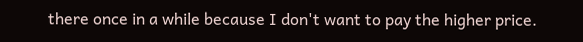there once in a while because I don't want to pay the higher price.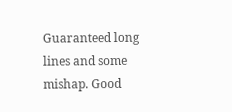Guaranteed long lines and some mishap. Good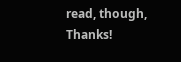read, though, Thanks!